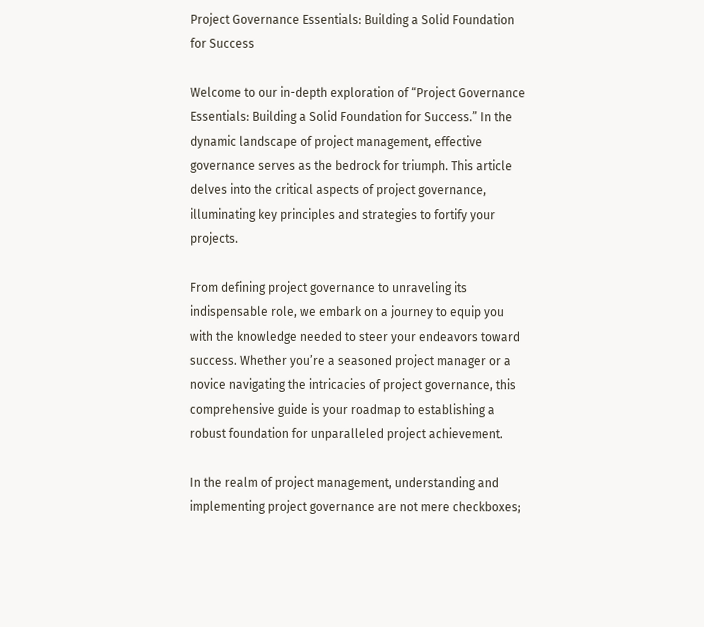Project Governance Essentials: Building a Solid Foundation for Success

Welcome to our in-depth exploration of “Project Governance Essentials: Building a Solid Foundation for Success.” In the dynamic landscape of project management, effective governance serves as the bedrock for triumph. This article delves into the critical aspects of project governance, illuminating key principles and strategies to fortify your projects.

From defining project governance to unraveling its indispensable role, we embark on a journey to equip you with the knowledge needed to steer your endeavors toward success. Whether you’re a seasoned project manager or a novice navigating the intricacies of project governance, this comprehensive guide is your roadmap to establishing a robust foundation for unparalleled project achievement.

In the realm of project management, understanding and implementing project governance are not mere checkboxes;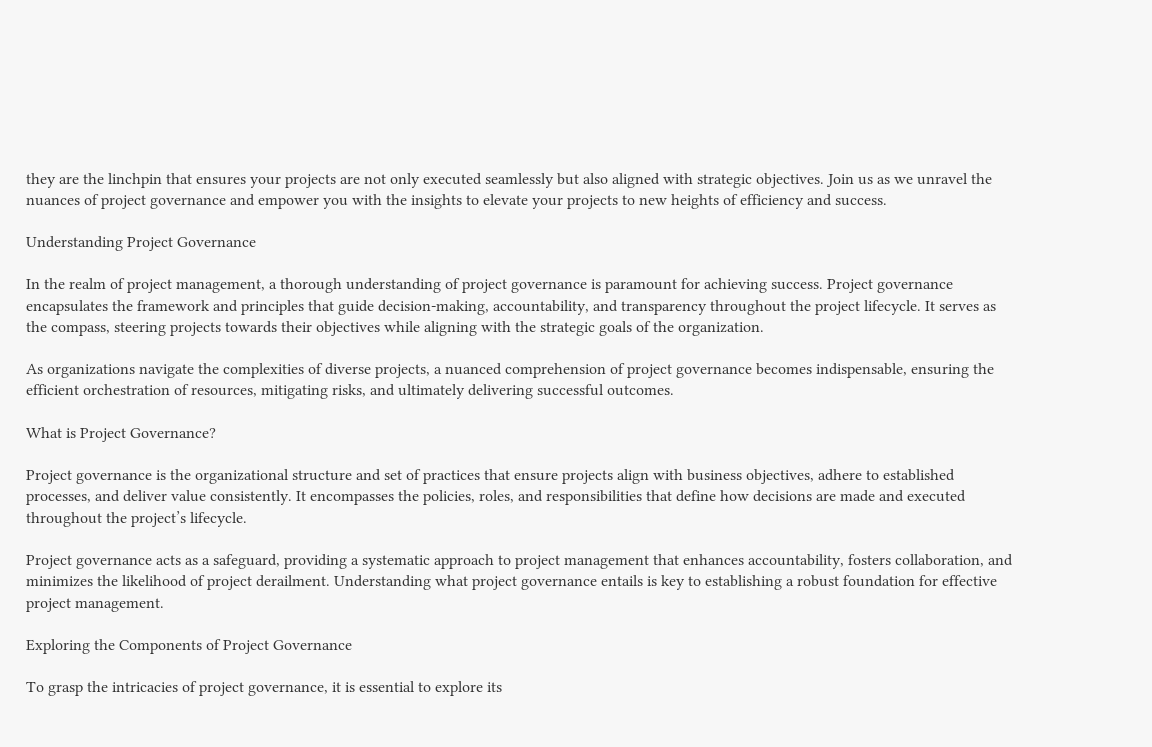they are the linchpin that ensures your projects are not only executed seamlessly but also aligned with strategic objectives. Join us as we unravel the nuances of project governance and empower you with the insights to elevate your projects to new heights of efficiency and success.

Understanding Project Governance

In the realm of project management, a thorough understanding of project governance is paramount for achieving success. Project governance encapsulates the framework and principles that guide decision-making, accountability, and transparency throughout the project lifecycle. It serves as the compass, steering projects towards their objectives while aligning with the strategic goals of the organization.

As organizations navigate the complexities of diverse projects, a nuanced comprehension of project governance becomes indispensable, ensuring the efficient orchestration of resources, mitigating risks, and ultimately delivering successful outcomes.

What is Project Governance?

Project governance is the organizational structure and set of practices that ensure projects align with business objectives, adhere to established processes, and deliver value consistently. It encompasses the policies, roles, and responsibilities that define how decisions are made and executed throughout the project’s lifecycle.

Project governance acts as a safeguard, providing a systematic approach to project management that enhances accountability, fosters collaboration, and minimizes the likelihood of project derailment. Understanding what project governance entails is key to establishing a robust foundation for effective project management.

Exploring the Components of Project Governance

To grasp the intricacies of project governance, it is essential to explore its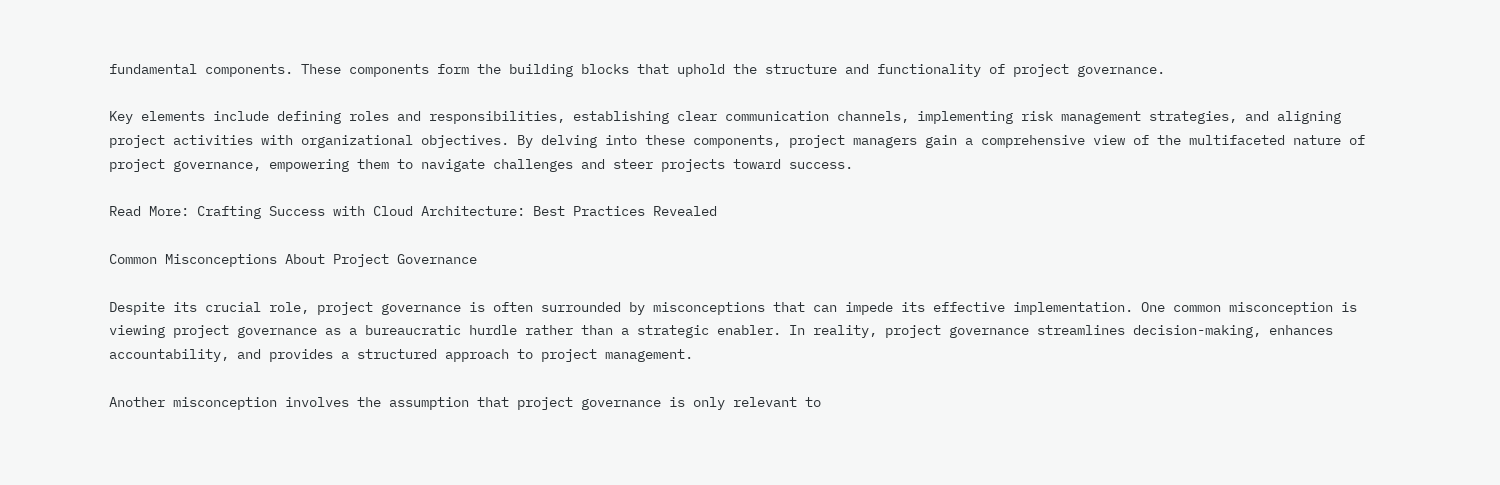fundamental components. These components form the building blocks that uphold the structure and functionality of project governance.

Key elements include defining roles and responsibilities, establishing clear communication channels, implementing risk management strategies, and aligning project activities with organizational objectives. By delving into these components, project managers gain a comprehensive view of the multifaceted nature of project governance, empowering them to navigate challenges and steer projects toward success.

Read More: Crafting Success with Cloud Architecture: Best Practices Revealed

Common Misconceptions About Project Governance

Despite its crucial role, project governance is often surrounded by misconceptions that can impede its effective implementation. One common misconception is viewing project governance as a bureaucratic hurdle rather than a strategic enabler. In reality, project governance streamlines decision-making, enhances accountability, and provides a structured approach to project management.

Another misconception involves the assumption that project governance is only relevant to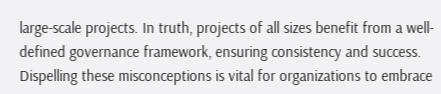large-scale projects. In truth, projects of all sizes benefit from a well-defined governance framework, ensuring consistency and success. Dispelling these misconceptions is vital for organizations to embrace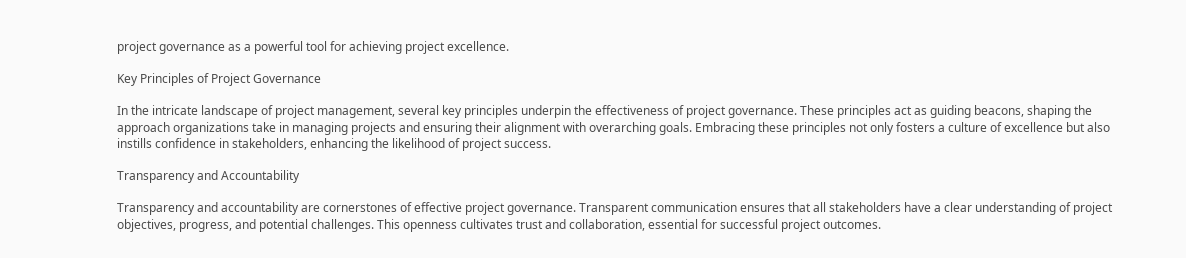project governance as a powerful tool for achieving project excellence.

Key Principles of Project Governance

In the intricate landscape of project management, several key principles underpin the effectiveness of project governance. These principles act as guiding beacons, shaping the approach organizations take in managing projects and ensuring their alignment with overarching goals. Embracing these principles not only fosters a culture of excellence but also instills confidence in stakeholders, enhancing the likelihood of project success.

Transparency and Accountability

Transparency and accountability are cornerstones of effective project governance. Transparent communication ensures that all stakeholders have a clear understanding of project objectives, progress, and potential challenges. This openness cultivates trust and collaboration, essential for successful project outcomes.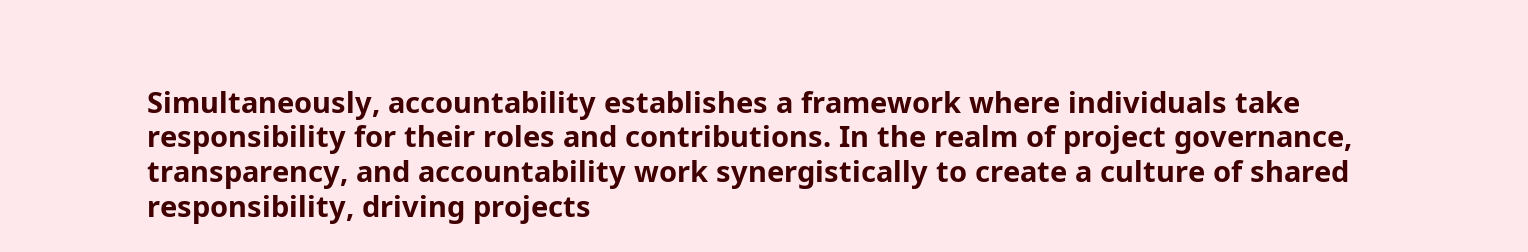Simultaneously, accountability establishes a framework where individuals take responsibility for their roles and contributions. In the realm of project governance, transparency, and accountability work synergistically to create a culture of shared responsibility, driving projects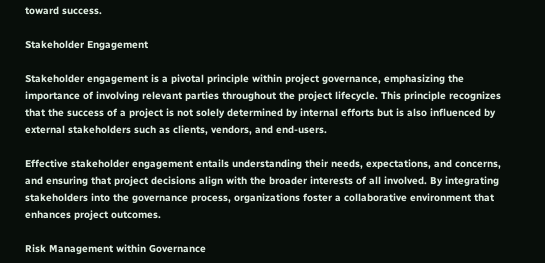toward success.

Stakeholder Engagement

Stakeholder engagement is a pivotal principle within project governance, emphasizing the importance of involving relevant parties throughout the project lifecycle. This principle recognizes that the success of a project is not solely determined by internal efforts but is also influenced by external stakeholders such as clients, vendors, and end-users.

Effective stakeholder engagement entails understanding their needs, expectations, and concerns, and ensuring that project decisions align with the broader interests of all involved. By integrating stakeholders into the governance process, organizations foster a collaborative environment that enhances project outcomes.

Risk Management within Governance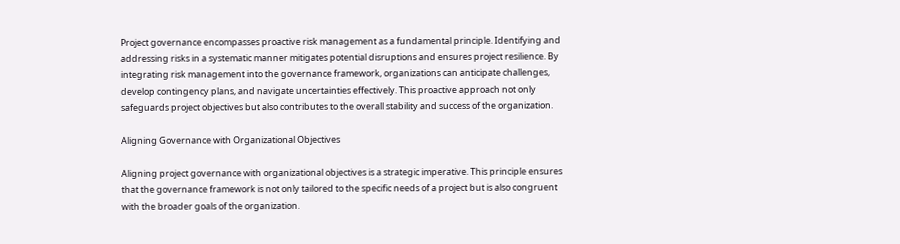Project governance encompasses proactive risk management as a fundamental principle. Identifying and addressing risks in a systematic manner mitigates potential disruptions and ensures project resilience. By integrating risk management into the governance framework, organizations can anticipate challenges, develop contingency plans, and navigate uncertainties effectively. This proactive approach not only safeguards project objectives but also contributes to the overall stability and success of the organization.

Aligning Governance with Organizational Objectives

Aligning project governance with organizational objectives is a strategic imperative. This principle ensures that the governance framework is not only tailored to the specific needs of a project but is also congruent with the broader goals of the organization.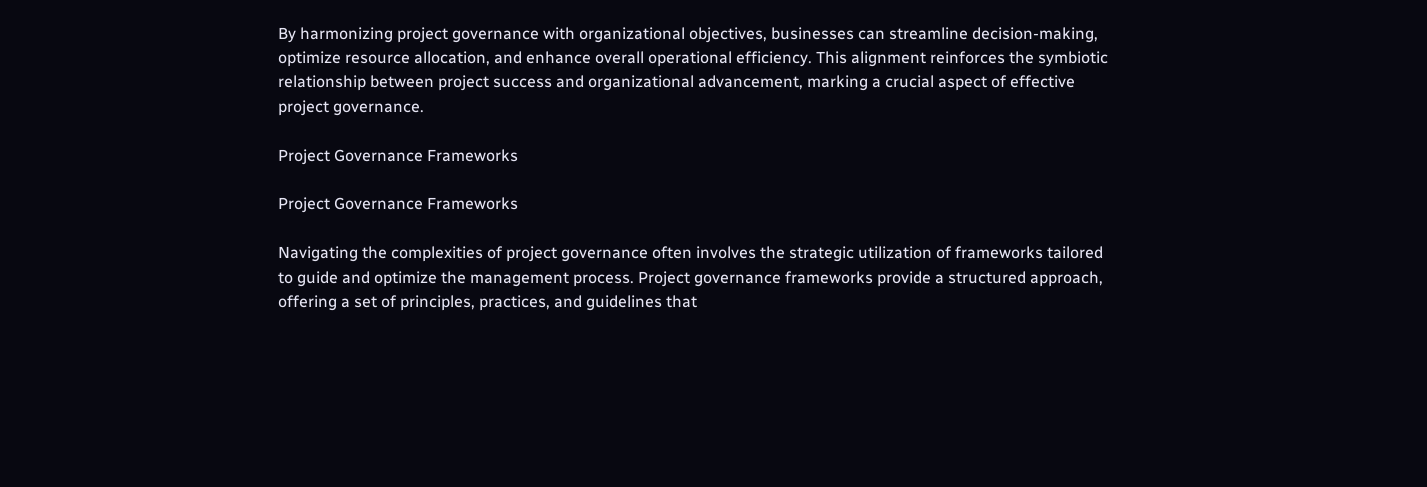By harmonizing project governance with organizational objectives, businesses can streamline decision-making, optimize resource allocation, and enhance overall operational efficiency. This alignment reinforces the symbiotic relationship between project success and organizational advancement, marking a crucial aspect of effective project governance.

Project Governance Frameworks

Project Governance Frameworks

Navigating the complexities of project governance often involves the strategic utilization of frameworks tailored to guide and optimize the management process. Project governance frameworks provide a structured approach, offering a set of principles, practices, and guidelines that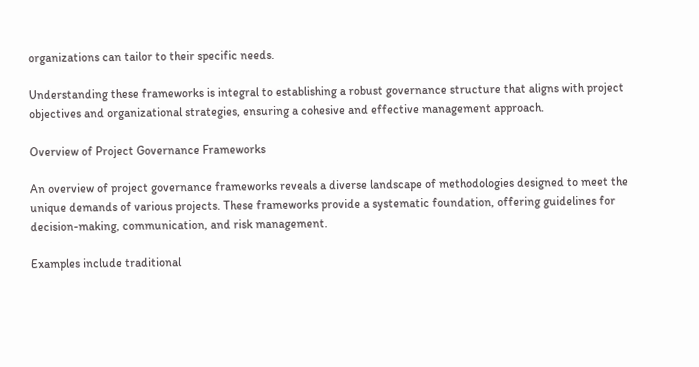organizations can tailor to their specific needs.

Understanding these frameworks is integral to establishing a robust governance structure that aligns with project objectives and organizational strategies, ensuring a cohesive and effective management approach.

Overview of Project Governance Frameworks

An overview of project governance frameworks reveals a diverse landscape of methodologies designed to meet the unique demands of various projects. These frameworks provide a systematic foundation, offering guidelines for decision-making, communication, and risk management.

Examples include traditional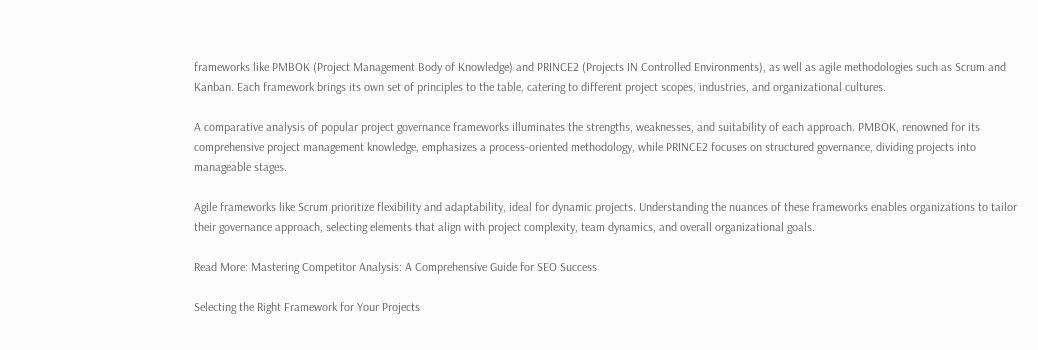frameworks like PMBOK (Project Management Body of Knowledge) and PRINCE2 (Projects IN Controlled Environments), as well as agile methodologies such as Scrum and Kanban. Each framework brings its own set of principles to the table, catering to different project scopes, industries, and organizational cultures.

A comparative analysis of popular project governance frameworks illuminates the strengths, weaknesses, and suitability of each approach. PMBOK, renowned for its comprehensive project management knowledge, emphasizes a process-oriented methodology, while PRINCE2 focuses on structured governance, dividing projects into manageable stages.

Agile frameworks like Scrum prioritize flexibility and adaptability, ideal for dynamic projects. Understanding the nuances of these frameworks enables organizations to tailor their governance approach, selecting elements that align with project complexity, team dynamics, and overall organizational goals.

Read More: Mastering Competitor Analysis: A Comprehensive Guide for SEO Success

Selecting the Right Framework for Your Projects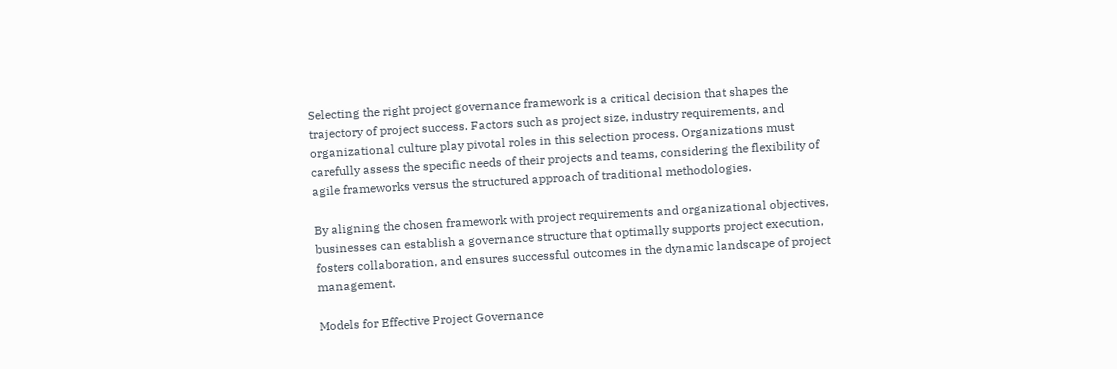Selecting the right project governance framework is a critical decision that shapes the trajectory of project success. Factors such as project size, industry requirements, and organizational culture play pivotal roles in this selection process. Organizations must carefully assess the specific needs of their projects and teams, considering the flexibility of agile frameworks versus the structured approach of traditional methodologies.

By aligning the chosen framework with project requirements and organizational objectives, businesses can establish a governance structure that optimally supports project execution, fosters collaboration, and ensures successful outcomes in the dynamic landscape of project management.

Models for Effective Project Governance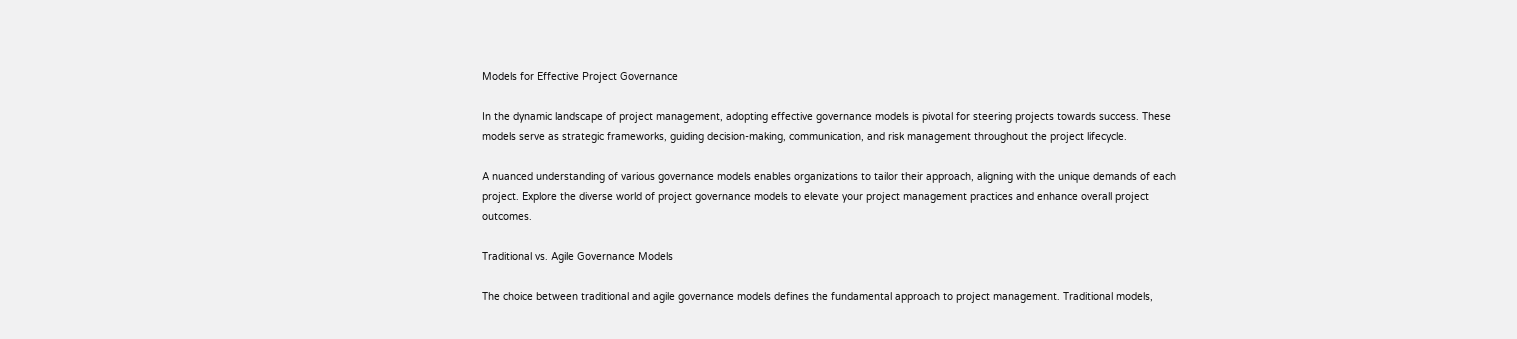Models for Effective Project Governance

In the dynamic landscape of project management, adopting effective governance models is pivotal for steering projects towards success. These models serve as strategic frameworks, guiding decision-making, communication, and risk management throughout the project lifecycle.

A nuanced understanding of various governance models enables organizations to tailor their approach, aligning with the unique demands of each project. Explore the diverse world of project governance models to elevate your project management practices and enhance overall project outcomes.

Traditional vs. Agile Governance Models

The choice between traditional and agile governance models defines the fundamental approach to project management. Traditional models,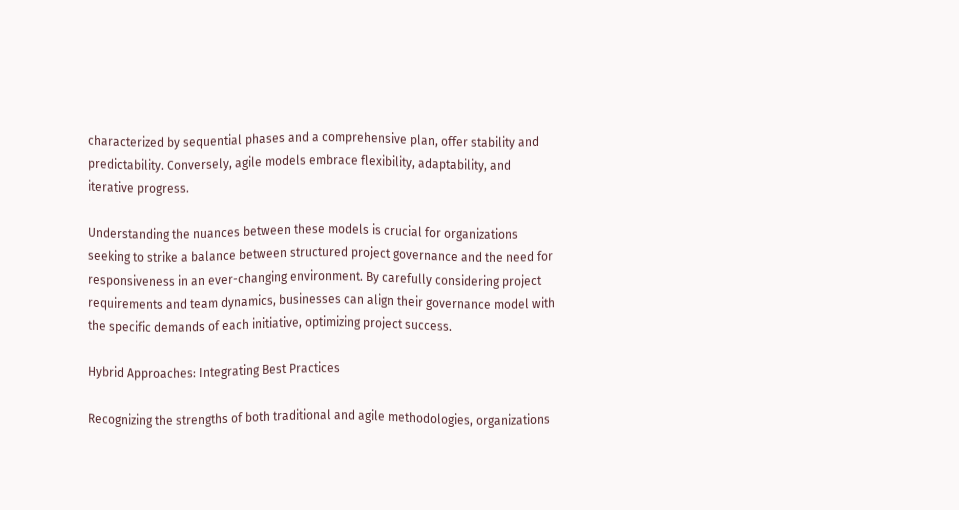characterized by sequential phases and a comprehensive plan, offer stability and predictability. Conversely, agile models embrace flexibility, adaptability, and iterative progress.

Understanding the nuances between these models is crucial for organizations seeking to strike a balance between structured project governance and the need for responsiveness in an ever-changing environment. By carefully considering project requirements and team dynamics, businesses can align their governance model with the specific demands of each initiative, optimizing project success.

Hybrid Approaches: Integrating Best Practices

Recognizing the strengths of both traditional and agile methodologies, organizations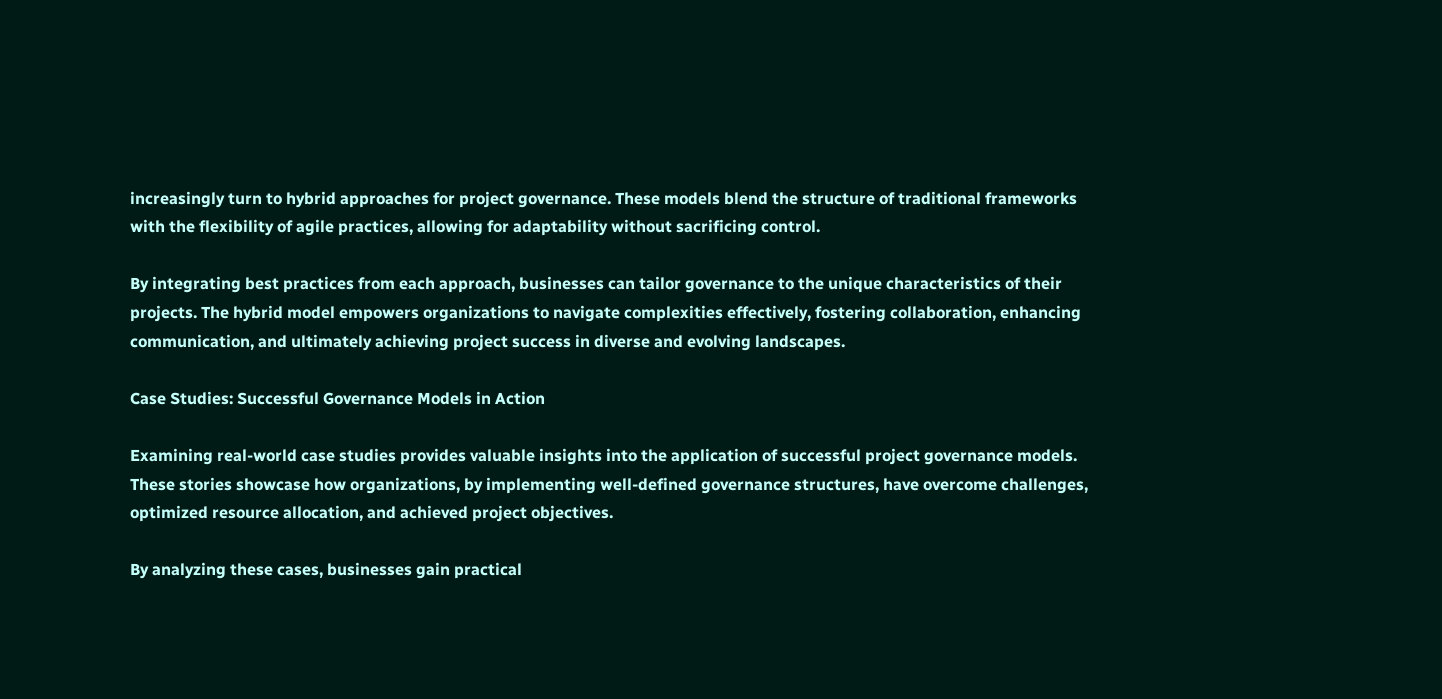increasingly turn to hybrid approaches for project governance. These models blend the structure of traditional frameworks with the flexibility of agile practices, allowing for adaptability without sacrificing control.

By integrating best practices from each approach, businesses can tailor governance to the unique characteristics of their projects. The hybrid model empowers organizations to navigate complexities effectively, fostering collaboration, enhancing communication, and ultimately achieving project success in diverse and evolving landscapes.

Case Studies: Successful Governance Models in Action

Examining real-world case studies provides valuable insights into the application of successful project governance models. These stories showcase how organizations, by implementing well-defined governance structures, have overcome challenges, optimized resource allocation, and achieved project objectives.

By analyzing these cases, businesses gain practical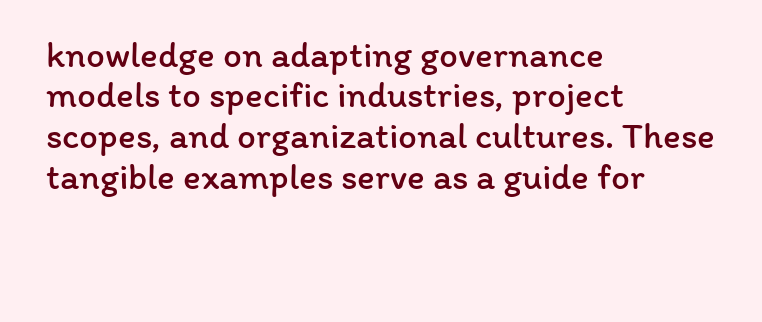knowledge on adapting governance models to specific industries, project scopes, and organizational cultures. These tangible examples serve as a guide for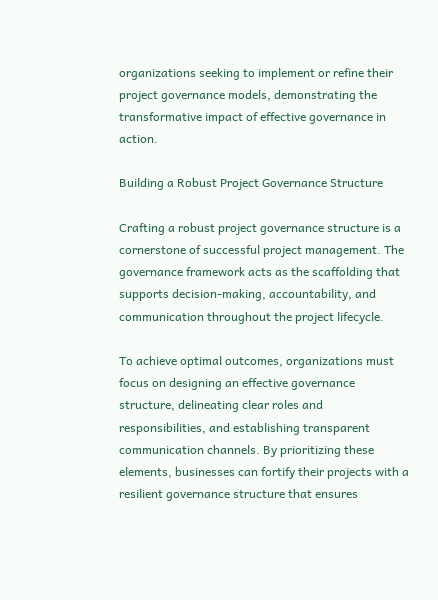organizations seeking to implement or refine their project governance models, demonstrating the transformative impact of effective governance in action.

Building a Robust Project Governance Structure

Crafting a robust project governance structure is a cornerstone of successful project management. The governance framework acts as the scaffolding that supports decision-making, accountability, and communication throughout the project lifecycle.

To achieve optimal outcomes, organizations must focus on designing an effective governance structure, delineating clear roles and responsibilities, and establishing transparent communication channels. By prioritizing these elements, businesses can fortify their projects with a resilient governance structure that ensures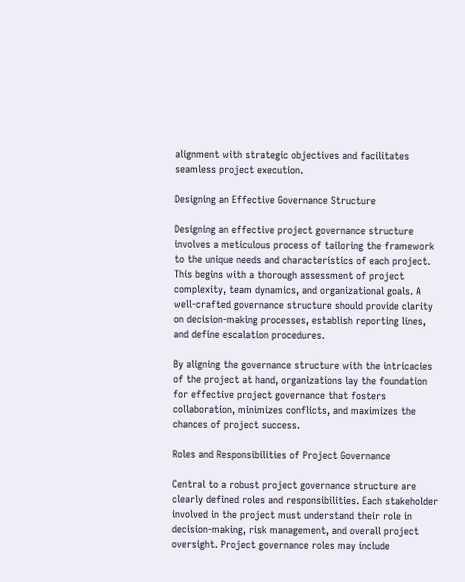alignment with strategic objectives and facilitates seamless project execution.

Designing an Effective Governance Structure

Designing an effective project governance structure involves a meticulous process of tailoring the framework to the unique needs and characteristics of each project. This begins with a thorough assessment of project complexity, team dynamics, and organizational goals. A well-crafted governance structure should provide clarity on decision-making processes, establish reporting lines, and define escalation procedures.

By aligning the governance structure with the intricacies of the project at hand, organizations lay the foundation for effective project governance that fosters collaboration, minimizes conflicts, and maximizes the chances of project success.

Roles and Responsibilities of Project Governance

Central to a robust project governance structure are clearly defined roles and responsibilities. Each stakeholder involved in the project must understand their role in decision-making, risk management, and overall project oversight. Project governance roles may include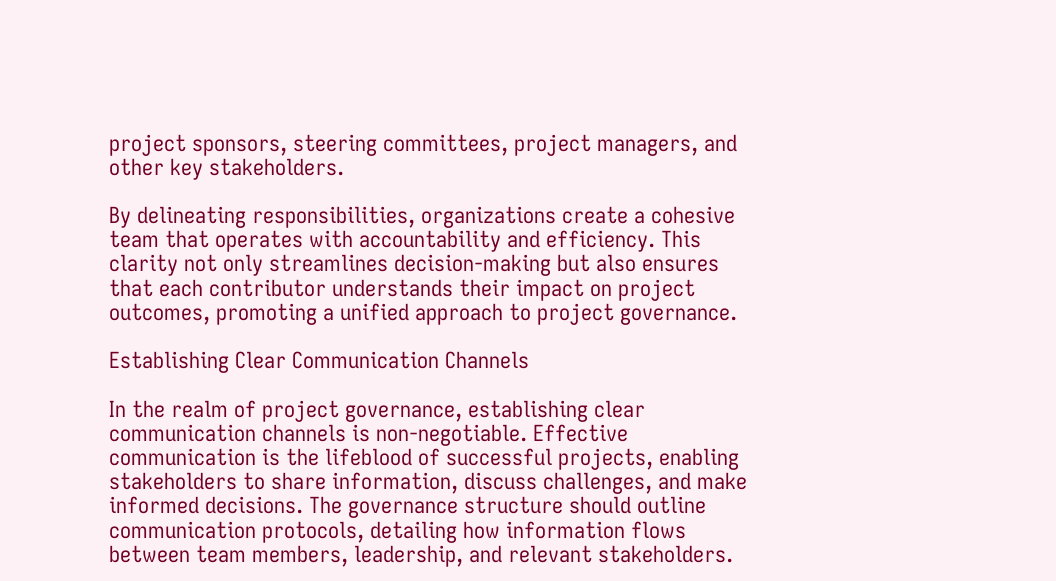project sponsors, steering committees, project managers, and other key stakeholders.

By delineating responsibilities, organizations create a cohesive team that operates with accountability and efficiency. This clarity not only streamlines decision-making but also ensures that each contributor understands their impact on project outcomes, promoting a unified approach to project governance.

Establishing Clear Communication Channels

In the realm of project governance, establishing clear communication channels is non-negotiable. Effective communication is the lifeblood of successful projects, enabling stakeholders to share information, discuss challenges, and make informed decisions. The governance structure should outline communication protocols, detailing how information flows between team members, leadership, and relevant stakeholders.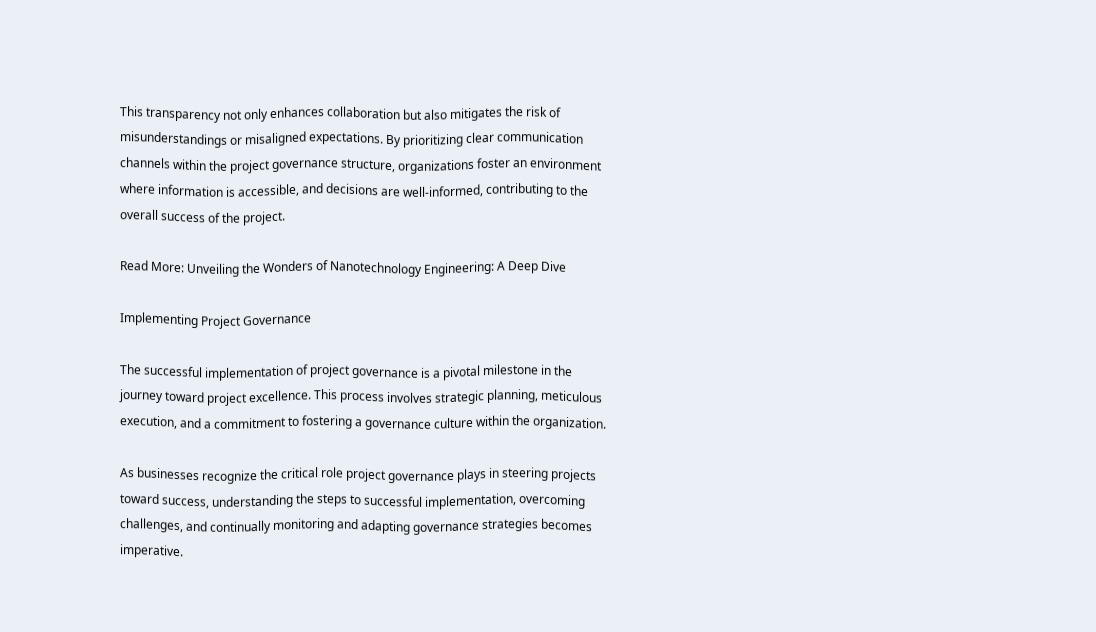This transparency not only enhances collaboration but also mitigates the risk of misunderstandings or misaligned expectations. By prioritizing clear communication channels within the project governance structure, organizations foster an environment where information is accessible, and decisions are well-informed, contributing to the overall success of the project.

Read More: Unveiling the Wonders of Nanotechnology Engineering: A Deep Dive

Implementing Project Governance

The successful implementation of project governance is a pivotal milestone in the journey toward project excellence. This process involves strategic planning, meticulous execution, and a commitment to fostering a governance culture within the organization.

As businesses recognize the critical role project governance plays in steering projects toward success, understanding the steps to successful implementation, overcoming challenges, and continually monitoring and adapting governance strategies becomes imperative.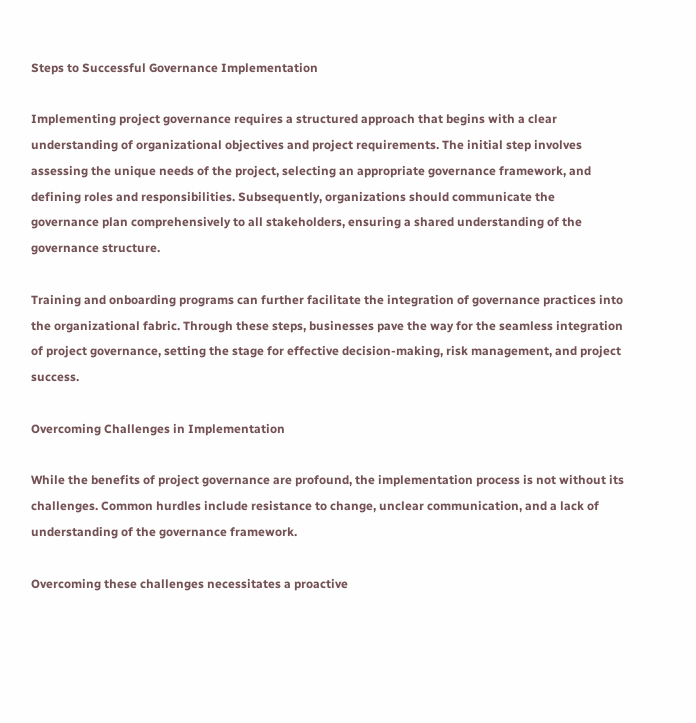Steps to Successful Governance Implementation

Implementing project governance requires a structured approach that begins with a clear understanding of organizational objectives and project requirements. The initial step involves assessing the unique needs of the project, selecting an appropriate governance framework, and defining roles and responsibilities. Subsequently, organizations should communicate the governance plan comprehensively to all stakeholders, ensuring a shared understanding of the governance structure.

Training and onboarding programs can further facilitate the integration of governance practices into the organizational fabric. Through these steps, businesses pave the way for the seamless integration of project governance, setting the stage for effective decision-making, risk management, and project success.

Overcoming Challenges in Implementation

While the benefits of project governance are profound, the implementation process is not without its challenges. Common hurdles include resistance to change, unclear communication, and a lack of understanding of the governance framework.

Overcoming these challenges necessitates a proactive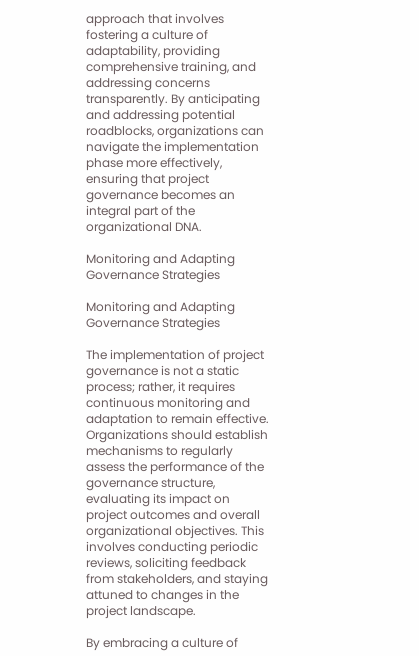approach that involves fostering a culture of adaptability, providing comprehensive training, and addressing concerns transparently. By anticipating and addressing potential roadblocks, organizations can navigate the implementation phase more effectively, ensuring that project governance becomes an integral part of the organizational DNA.

Monitoring and Adapting Governance Strategies

Monitoring and Adapting Governance Strategies

The implementation of project governance is not a static process; rather, it requires continuous monitoring and adaptation to remain effective. Organizations should establish mechanisms to regularly assess the performance of the governance structure, evaluating its impact on project outcomes and overall organizational objectives. This involves conducting periodic reviews, soliciting feedback from stakeholders, and staying attuned to changes in the project landscape.

By embracing a culture of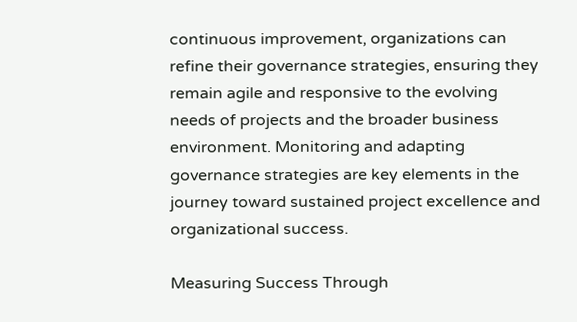continuous improvement, organizations can refine their governance strategies, ensuring they remain agile and responsive to the evolving needs of projects and the broader business environment. Monitoring and adapting governance strategies are key elements in the journey toward sustained project excellence and organizational success.

Measuring Success Through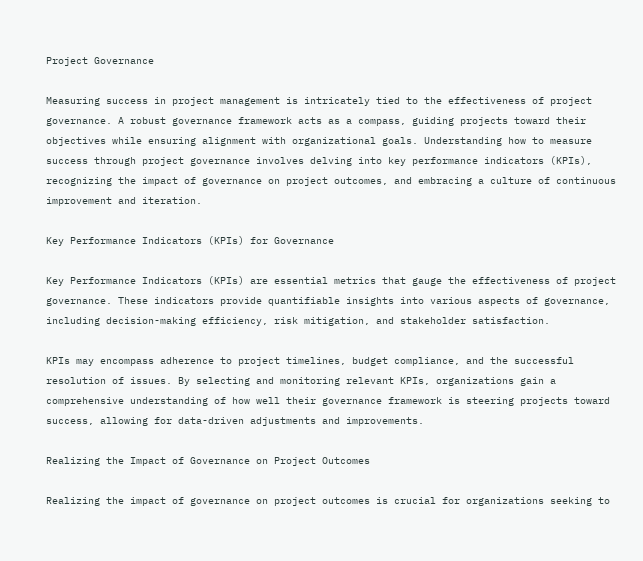Project Governance

Measuring success in project management is intricately tied to the effectiveness of project governance. A robust governance framework acts as a compass, guiding projects toward their objectives while ensuring alignment with organizational goals. Understanding how to measure success through project governance involves delving into key performance indicators (KPIs), recognizing the impact of governance on project outcomes, and embracing a culture of continuous improvement and iteration.

Key Performance Indicators (KPIs) for Governance

Key Performance Indicators (KPIs) are essential metrics that gauge the effectiveness of project governance. These indicators provide quantifiable insights into various aspects of governance, including decision-making efficiency, risk mitigation, and stakeholder satisfaction.

KPIs may encompass adherence to project timelines, budget compliance, and the successful resolution of issues. By selecting and monitoring relevant KPIs, organizations gain a comprehensive understanding of how well their governance framework is steering projects toward success, allowing for data-driven adjustments and improvements.

Realizing the Impact of Governance on Project Outcomes

Realizing the impact of governance on project outcomes is crucial for organizations seeking to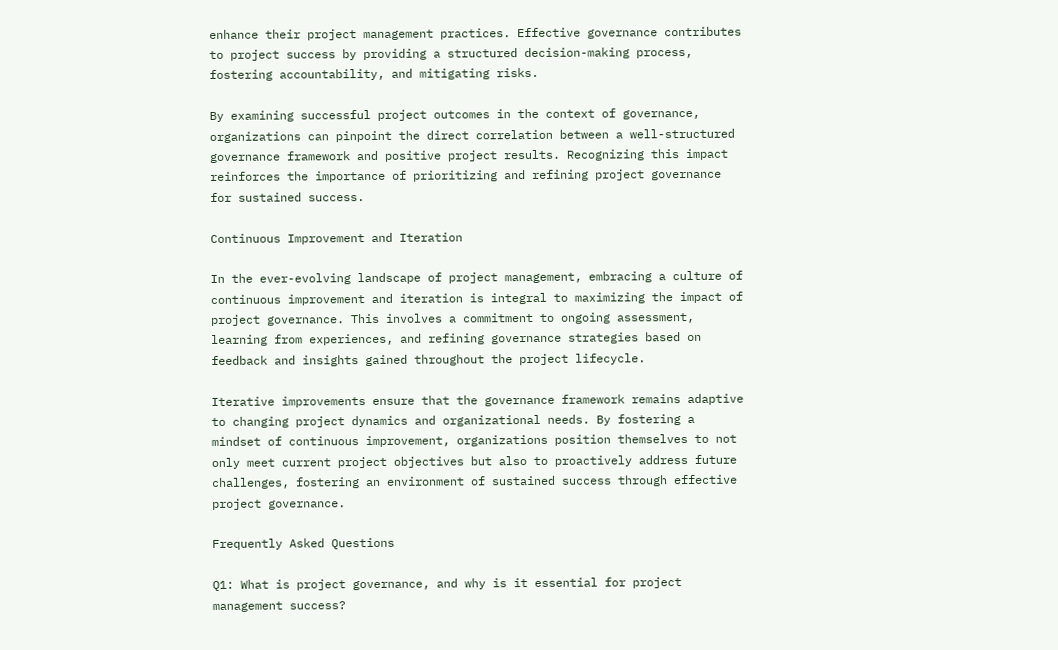enhance their project management practices. Effective governance contributes to project success by providing a structured decision-making process, fostering accountability, and mitigating risks.

By examining successful project outcomes in the context of governance, organizations can pinpoint the direct correlation between a well-structured governance framework and positive project results. Recognizing this impact reinforces the importance of prioritizing and refining project governance for sustained success.

Continuous Improvement and Iteration

In the ever-evolving landscape of project management, embracing a culture of continuous improvement and iteration is integral to maximizing the impact of project governance. This involves a commitment to ongoing assessment, learning from experiences, and refining governance strategies based on feedback and insights gained throughout the project lifecycle.

Iterative improvements ensure that the governance framework remains adaptive to changing project dynamics and organizational needs. By fostering a mindset of continuous improvement, organizations position themselves to not only meet current project objectives but also to proactively address future challenges, fostering an environment of sustained success through effective project governance.

Frequently Asked Questions

Q1: What is project governance, and why is it essential for project management success?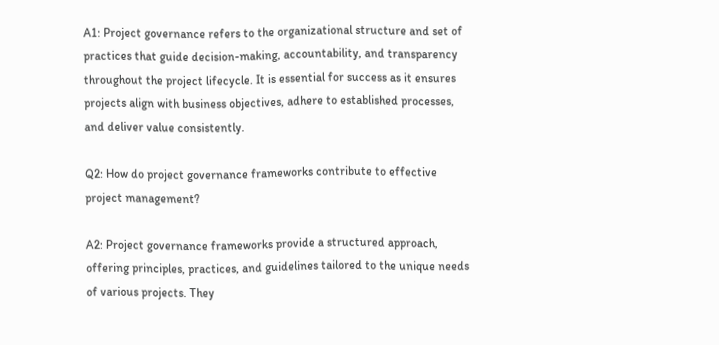A1: Project governance refers to the organizational structure and set of practices that guide decision-making, accountability, and transparency throughout the project lifecycle. It is essential for success as it ensures projects align with business objectives, adhere to established processes, and deliver value consistently.

Q2: How do project governance frameworks contribute to effective project management?

A2: Project governance frameworks provide a structured approach, offering principles, practices, and guidelines tailored to the unique needs of various projects. They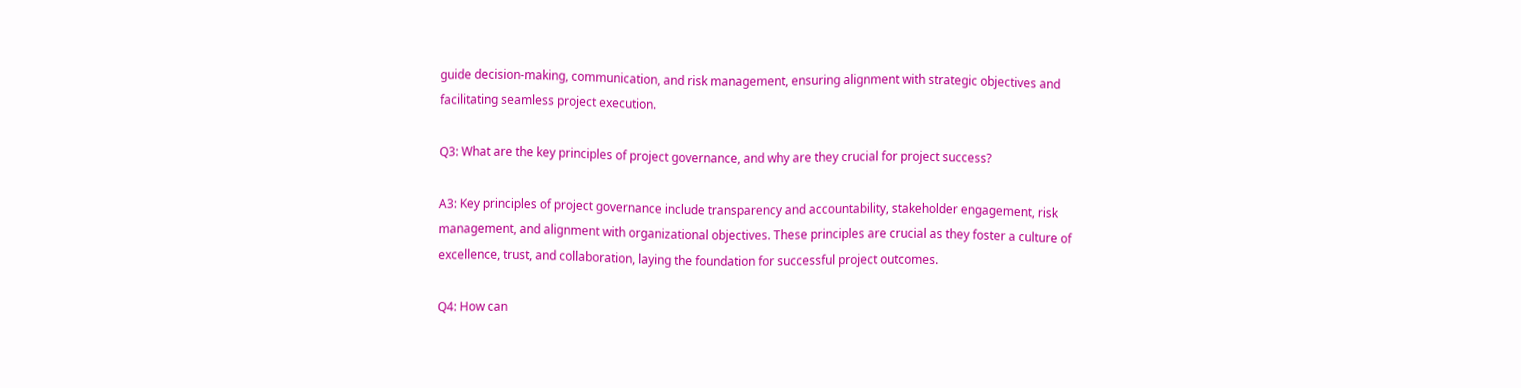guide decision-making, communication, and risk management, ensuring alignment with strategic objectives and facilitating seamless project execution.

Q3: What are the key principles of project governance, and why are they crucial for project success?

A3: Key principles of project governance include transparency and accountability, stakeholder engagement, risk management, and alignment with organizational objectives. These principles are crucial as they foster a culture of excellence, trust, and collaboration, laying the foundation for successful project outcomes.

Q4: How can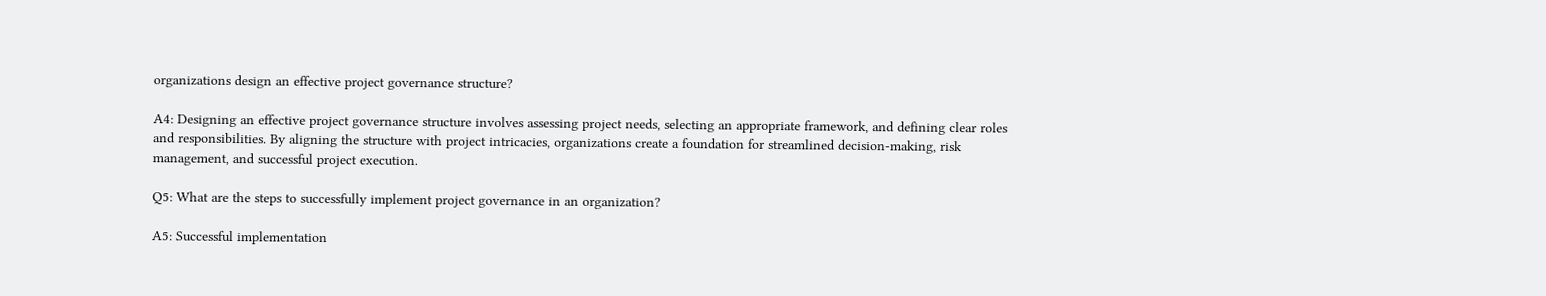organizations design an effective project governance structure?

A4: Designing an effective project governance structure involves assessing project needs, selecting an appropriate framework, and defining clear roles and responsibilities. By aligning the structure with project intricacies, organizations create a foundation for streamlined decision-making, risk management, and successful project execution.

Q5: What are the steps to successfully implement project governance in an organization?

A5: Successful implementation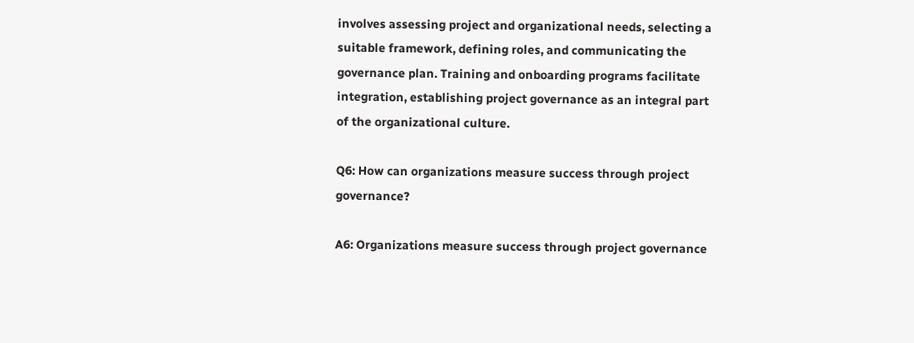involves assessing project and organizational needs, selecting a suitable framework, defining roles, and communicating the governance plan. Training and onboarding programs facilitate integration, establishing project governance as an integral part of the organizational culture.

Q6: How can organizations measure success through project governance?

A6: Organizations measure success through project governance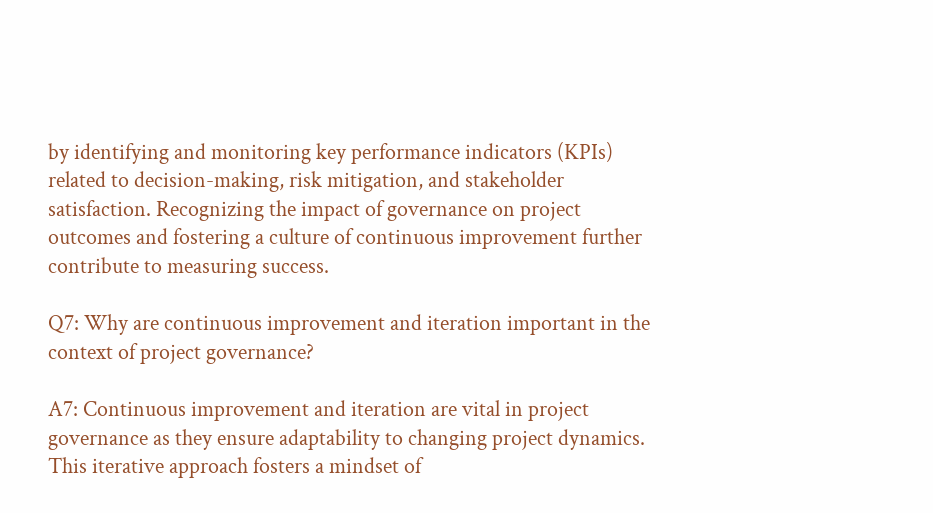by identifying and monitoring key performance indicators (KPIs) related to decision-making, risk mitigation, and stakeholder satisfaction. Recognizing the impact of governance on project outcomes and fostering a culture of continuous improvement further contribute to measuring success.

Q7: Why are continuous improvement and iteration important in the context of project governance?

A7: Continuous improvement and iteration are vital in project governance as they ensure adaptability to changing project dynamics. This iterative approach fosters a mindset of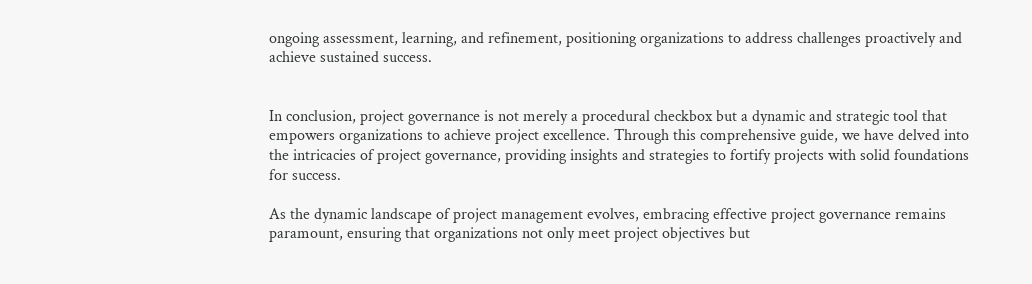ongoing assessment, learning, and refinement, positioning organizations to address challenges proactively and achieve sustained success.


In conclusion, project governance is not merely a procedural checkbox but a dynamic and strategic tool that empowers organizations to achieve project excellence. Through this comprehensive guide, we have delved into the intricacies of project governance, providing insights and strategies to fortify projects with solid foundations for success.

As the dynamic landscape of project management evolves, embracing effective project governance remains paramount, ensuring that organizations not only meet project objectives but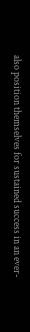also position themselves for sustained success in an ever-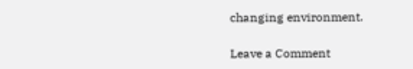changing environment.

Leave a Comment